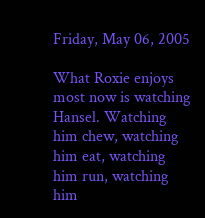Friday, May 06, 2005

What Roxie enjoys most now is watching Hansel. Watching him chew, watching him eat, watching him run, watching him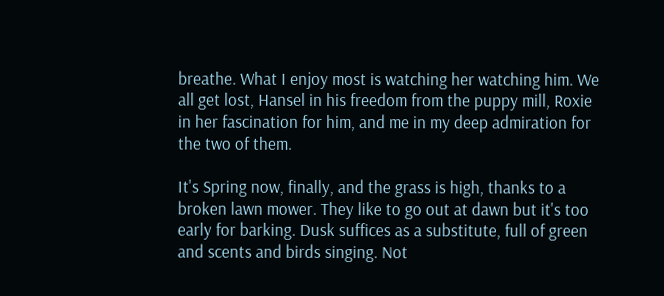breathe. What I enjoy most is watching her watching him. We all get lost, Hansel in his freedom from the puppy mill, Roxie in her fascination for him, and me in my deep admiration for the two of them.

It's Spring now, finally, and the grass is high, thanks to a broken lawn mower. They like to go out at dawn but it's too early for barking. Dusk suffices as a substitute, full of green and scents and birds singing. Not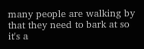many people are walking by that they need to bark at so it's a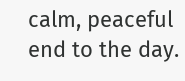calm, peaceful end to the day.